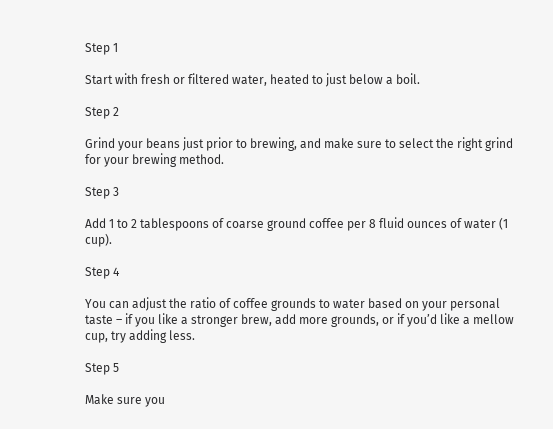Step 1

Start with fresh or filtered water, heated to just below a boil.

Step 2

Grind your beans just prior to brewing, and make sure to select the right grind for your brewing method.

Step 3

Add 1 to 2 tablespoons of coarse ground coffee per 8 fluid ounces of water (1 cup).

Step 4

You can adjust the ratio of coffee grounds to water based on your personal taste – if you like a stronger brew, add more grounds, or if you’d like a mellow cup, try adding less.

Step 5

Make sure you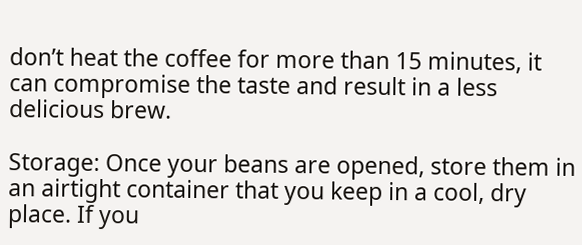don’t heat the coffee for more than 15 minutes, it can compromise the taste and result in a less delicious brew.

Storage: Once your beans are opened, store them in an airtight container that you keep in a cool, dry place. If you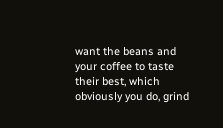want the beans and your coffee to taste their best, which obviously you do, grind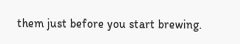them just before you start brewing.